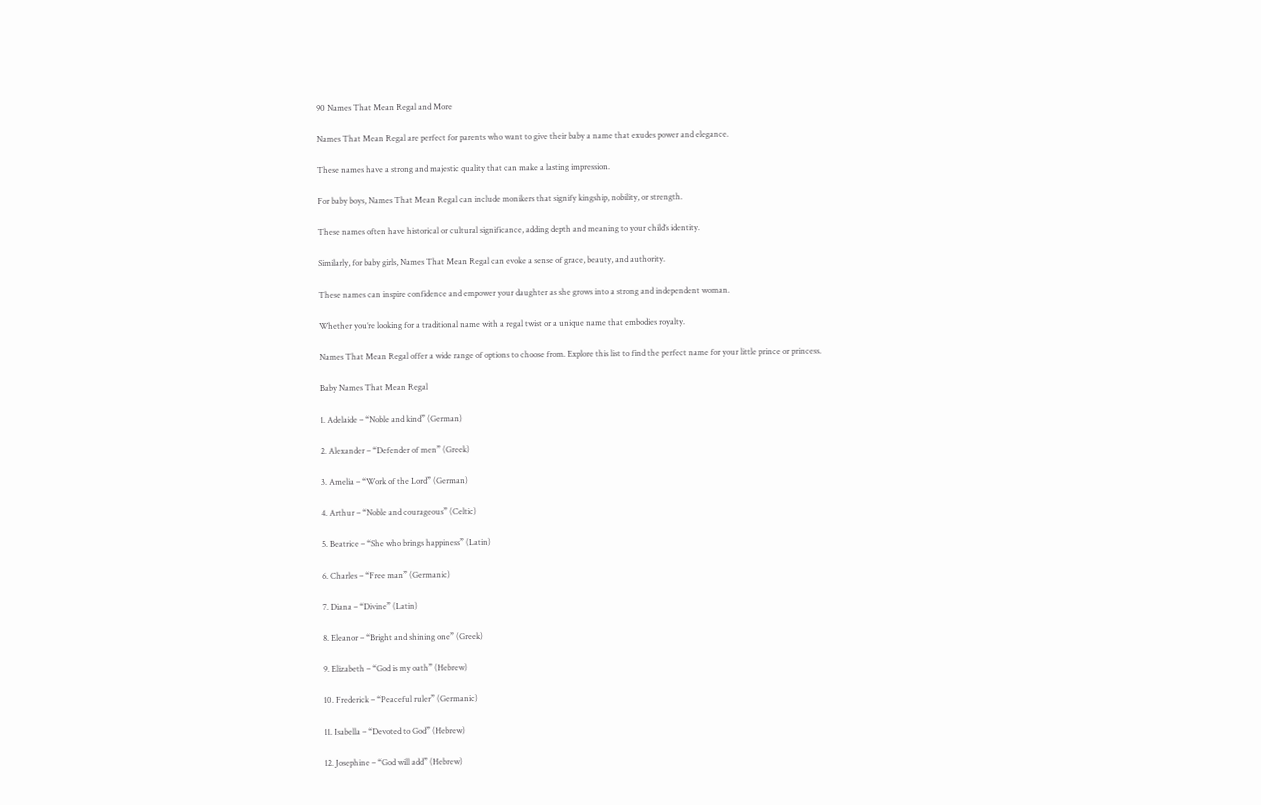90 Names That Mean Regal and More

Names That Mean Regal are perfect for parents who want to give their baby a name that exudes power and elegance.

These names have a strong and majestic quality that can make a lasting impression.

For baby boys, Names That Mean Regal can include monikers that signify kingship, nobility, or strength.

These names often have historical or cultural significance, adding depth and meaning to your child’s identity.

Similarly, for baby girls, Names That Mean Regal can evoke a sense of grace, beauty, and authority.

These names can inspire confidence and empower your daughter as she grows into a strong and independent woman.

Whether you’re looking for a traditional name with a regal twist or a unique name that embodies royalty.

Names That Mean Regal offer a wide range of options to choose from. Explore this list to find the perfect name for your little prince or princess.

Baby Names That Mean Regal

1. Adelaide – “Noble and kind” (German)

2. Alexander – “Defender of men” (Greek)

3. Amelia – “Work of the Lord” (German)

4. Arthur – “Noble and courageous” (Celtic)

5. Beatrice – “She who brings happiness” (Latin)

6. Charles – “Free man” (Germanic)

7. Diana – “Divine” (Latin)

8. Eleanor – “Bright and shining one” (Greek)

9. Elizabeth – “God is my oath” (Hebrew)

10. Frederick – “Peaceful ruler” (Germanic)

11. Isabella – “Devoted to God” (Hebrew)

12. Josephine – “God will add” (Hebrew)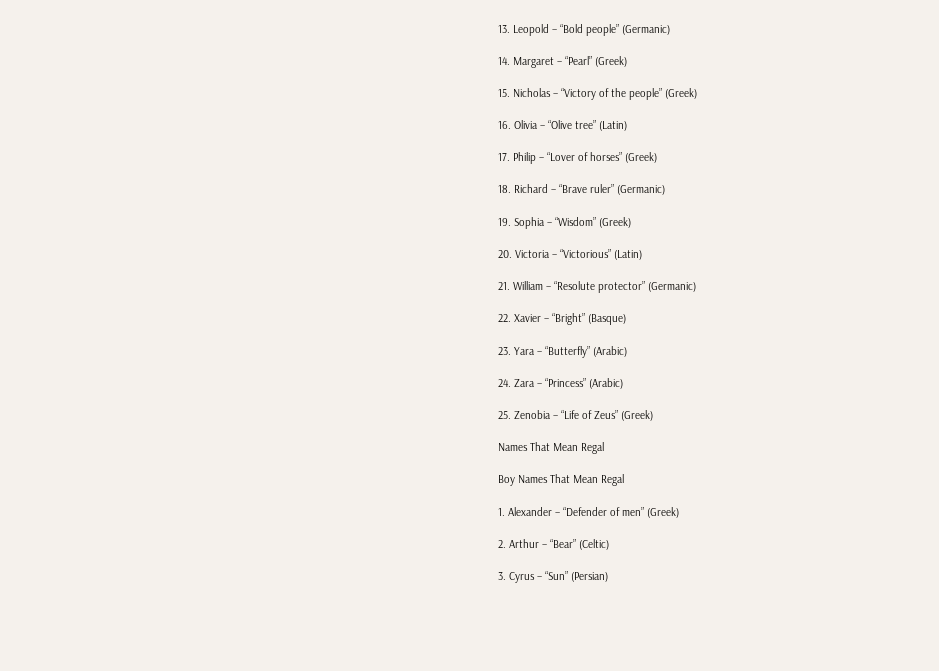13. Leopold – “Bold people” (Germanic)

14. Margaret – “Pearl” (Greek)

15. Nicholas – “Victory of the people” (Greek)

16. Olivia – “Olive tree” (Latin)

17. Philip – “Lover of horses” (Greek)

18. Richard – “Brave ruler” (Germanic)

19. Sophia – “Wisdom” (Greek)

20. Victoria – “Victorious” (Latin)

21. William – “Resolute protector” (Germanic)

22. Xavier – “Bright” (Basque)

23. Yara – “Butterfly” (Arabic)

24. Zara – “Princess” (Arabic)

25. Zenobia – “Life of Zeus” (Greek)

Names That Mean Regal

Boy Names That Mean Regal

1. Alexander – “Defender of men” (Greek)

2. Arthur – “Bear” (Celtic)

3. Cyrus – “Sun” (Persian)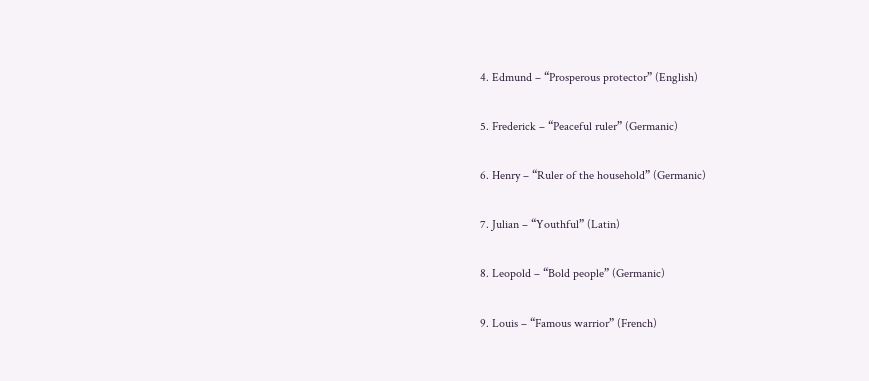4. Edmund – “Prosperous protector” (English)

5. Frederick – “Peaceful ruler” (Germanic)

6. Henry – “Ruler of the household” (Germanic)

7. Julian – “Youthful” (Latin)

8. Leopold – “Bold people” (Germanic)

9. Louis – “Famous warrior” (French)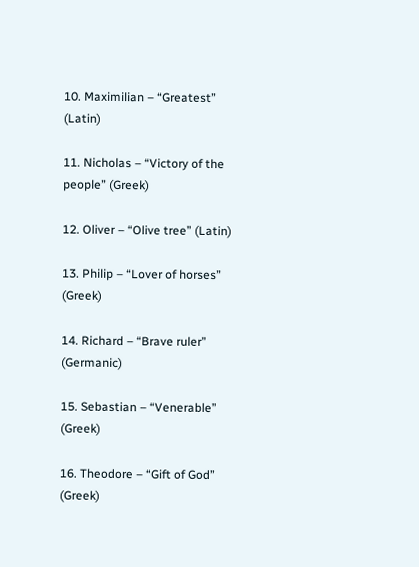10. Maximilian – “Greatest” (Latin)

11. Nicholas – “Victory of the people” (Greek)

12. Oliver – “Olive tree” (Latin)

13. Philip – “Lover of horses” (Greek)

14. Richard – “Brave ruler” (Germanic)

15. Sebastian – “Venerable” (Greek)

16. Theodore – “Gift of God” (Greek)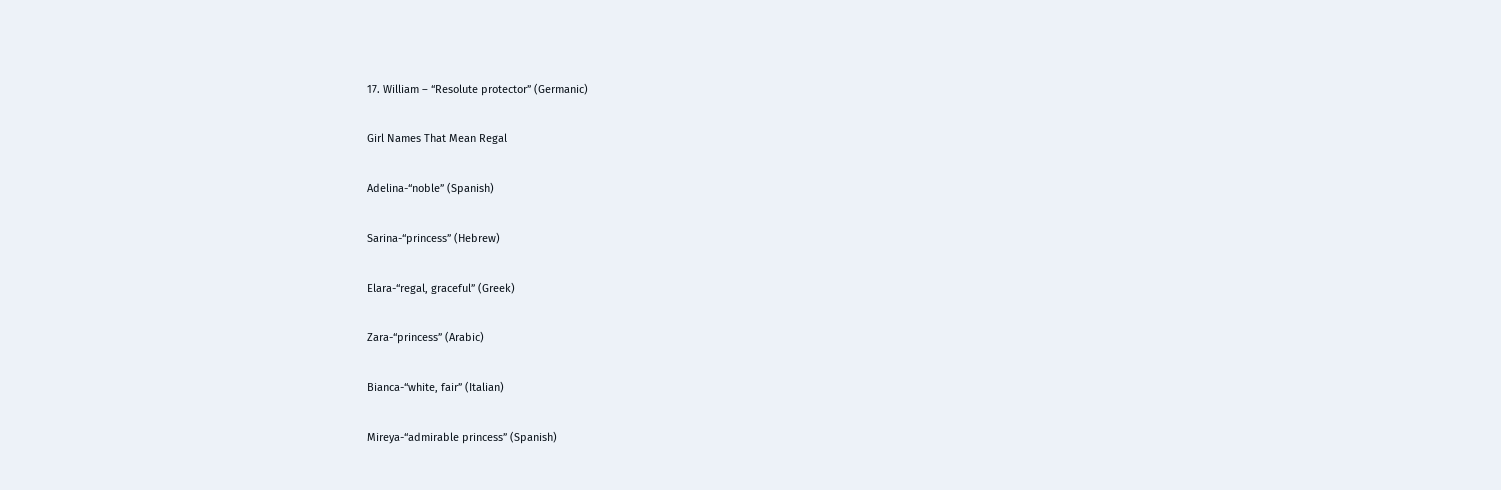17. William – “Resolute protector” (Germanic)

Girl Names That Mean Regal

Adelina-“noble” (Spanish)

Sarina-“princess” (Hebrew)

Elara-“regal, graceful” (Greek)

Zara-“princess” (Arabic)

Bianca-“white, fair” (Italian)

Mireya-“admirable princess” (Spanish)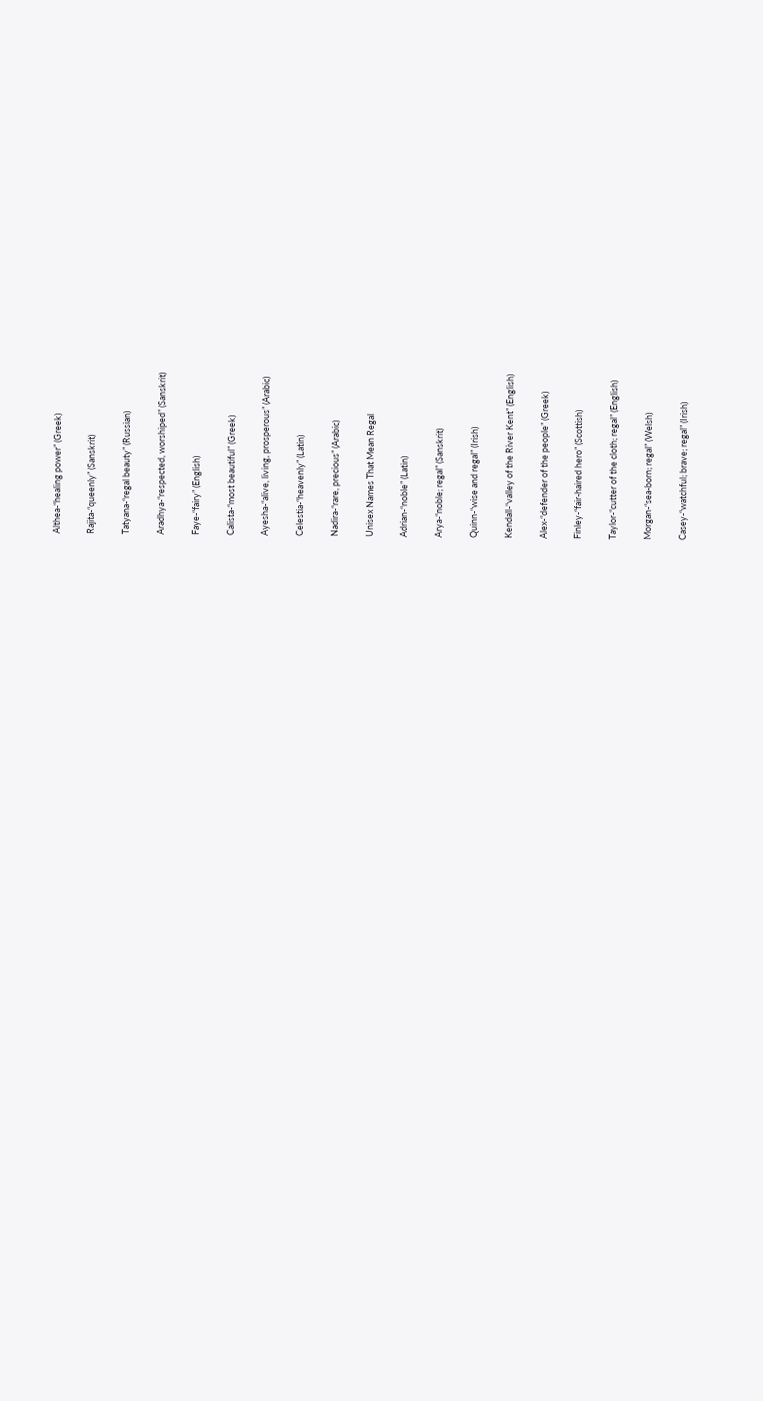Althea-“healing power” (Greek)

Rajita-“queenly” (Sanskrit)

Tatyana-“regal beauty” (Russian)

Aradhya-“respected, worshiped” (Sanskrit)

Faye-“fairy” (English)

Calista-“most beautiful” (Greek)

Ayesha-“alive, living, prosperous” (Arabic)

Celestia-“heavenly” (Latin)

Nadira-“rare, precious” (Arabic)

Unisex Names That Mean Regal

Adrian-“noble” (Latin)

Arya-“noble; regal” (Sanskrit)

Quinn-“wise and regal” (Irish)

Kendall-“valley of the River Kent” (English)

Alex-“defender of the people” (Greek)

Finley-“fair-haired hero” (Scottish)

Taylor-“cutter of the cloth; regal” (English)

Morgan-“sea-born; regal” (Welsh)

Casey-“watchful; brave; regal” (Irish)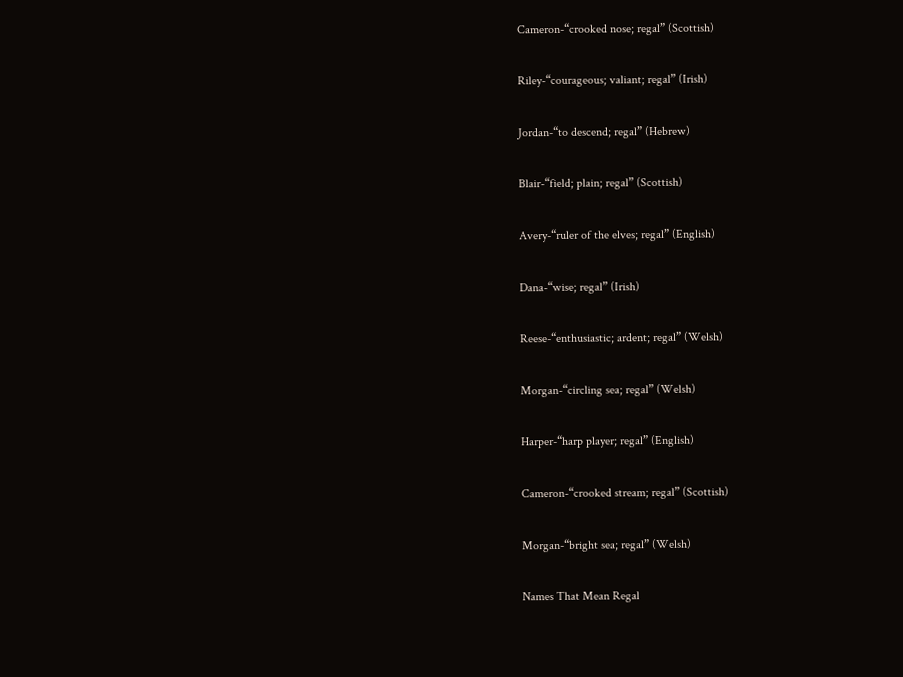Cameron-“crooked nose; regal” (Scottish)

Riley-“courageous; valiant; regal” (Irish)

Jordan-“to descend; regal” (Hebrew)

Blair-“field; plain; regal” (Scottish)

Avery-“ruler of the elves; regal” (English)

Dana-“wise; regal” (Irish)

Reese-“enthusiastic; ardent; regal” (Welsh)

Morgan-“circling sea; regal” (Welsh)

Harper-“harp player; regal” (English)

Cameron-“crooked stream; regal” (Scottish)

Morgan-“bright sea; regal” (Welsh)

Names That Mean Regal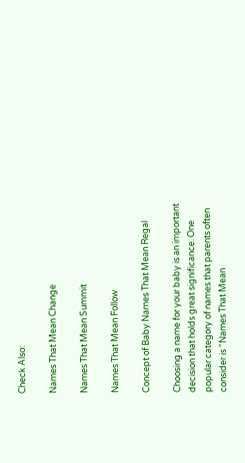Check Also:

Names That Mean Change

Names That Mean Summit

Names That Mean Follow

Concept of Baby Names That Mean Regal

Choosing a name for your baby is an important decision that holds great significance. One popular category of names that parents often consider is “Names That Mean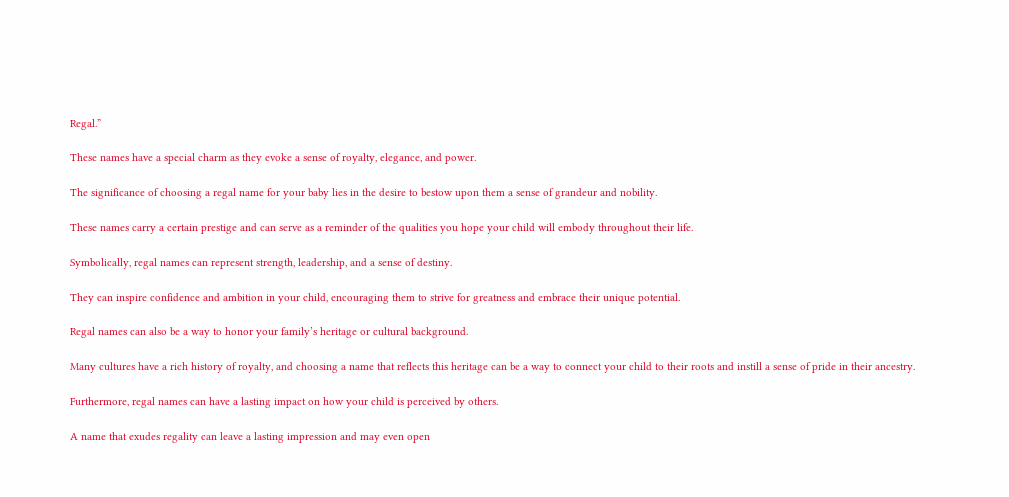Regal.”

These names have a special charm as they evoke a sense of royalty, elegance, and power.

The significance of choosing a regal name for your baby lies in the desire to bestow upon them a sense of grandeur and nobility.

These names carry a certain prestige and can serve as a reminder of the qualities you hope your child will embody throughout their life.

Symbolically, regal names can represent strength, leadership, and a sense of destiny.

They can inspire confidence and ambition in your child, encouraging them to strive for greatness and embrace their unique potential.

Regal names can also be a way to honor your family’s heritage or cultural background.

Many cultures have a rich history of royalty, and choosing a name that reflects this heritage can be a way to connect your child to their roots and instill a sense of pride in their ancestry.

Furthermore, regal names can have a lasting impact on how your child is perceived by others.

A name that exudes regality can leave a lasting impression and may even open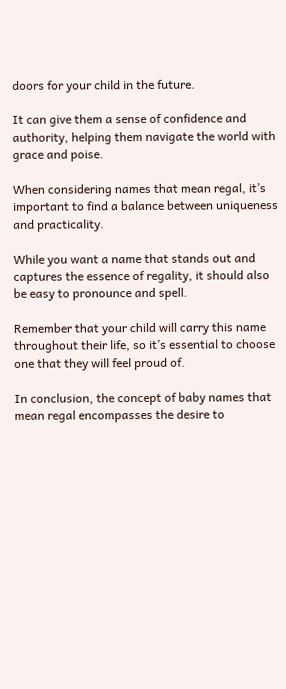doors for your child in the future.

It can give them a sense of confidence and authority, helping them navigate the world with grace and poise.

When considering names that mean regal, it’s important to find a balance between uniqueness and practicality.

While you want a name that stands out and captures the essence of regality, it should also be easy to pronounce and spell.

Remember that your child will carry this name throughout their life, so it’s essential to choose one that they will feel proud of.

In conclusion, the concept of baby names that mean regal encompasses the desire to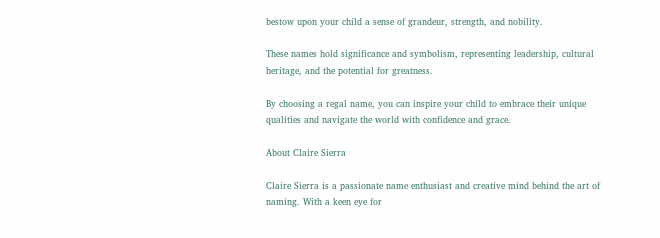bestow upon your child a sense of grandeur, strength, and nobility.

These names hold significance and symbolism, representing leadership, cultural heritage, and the potential for greatness.

By choosing a regal name, you can inspire your child to embrace their unique qualities and navigate the world with confidence and grace.

About Claire Sierra

Claire Sierra is a passionate name enthusiast and creative mind behind the art of naming. With a keen eye for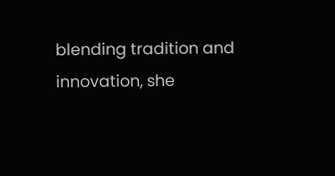blending tradition and innovation, she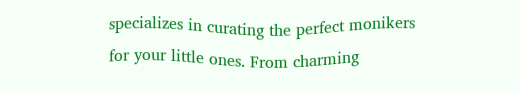specializes in curating the perfect monikers for your little ones. From charming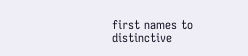first names to distinctive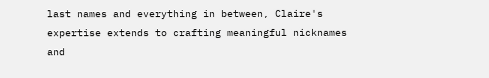last names and everything in between, Claire's expertise extends to crafting meaningful nicknames and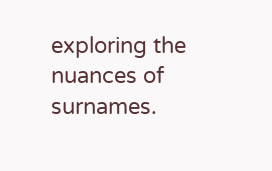exploring the nuances of surnames.